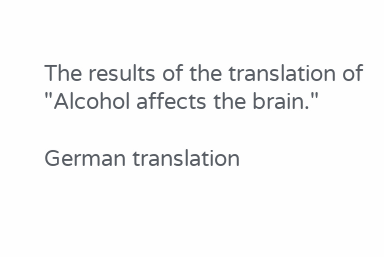The results of the translation of "Alcohol affects the brain."

German translation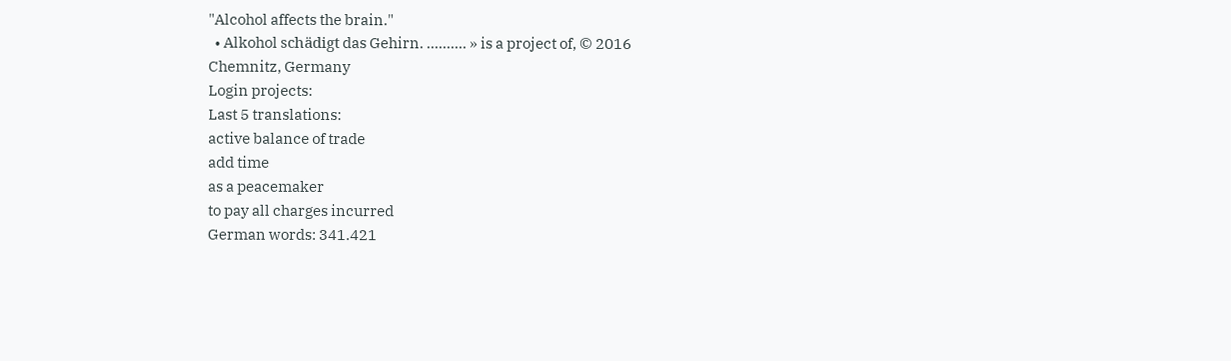"Alcohol affects the brain."
  • Alkohol schädigt das Gehirn. .......... » is a project of, © 2016
Chemnitz, Germany
Login projects:
Last 5 translations:
active balance of trade
add time
as a peacemaker
to pay all charges incurred
German words: 341.421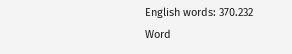English words: 370.232
Word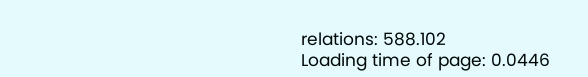relations: 588.102
Loading time of page: 0.0446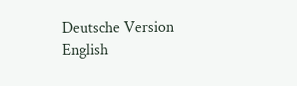Deutsche Version English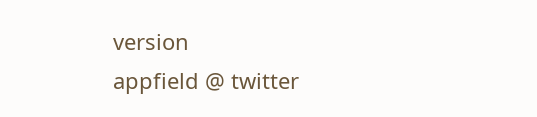version
appfield @ twitter